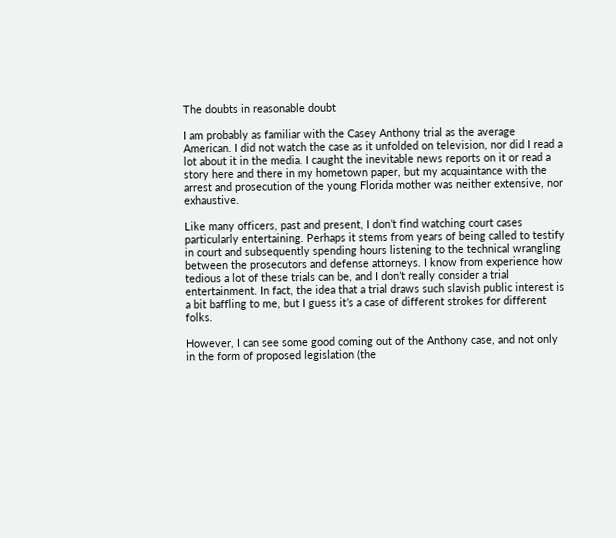The doubts in reasonable doubt

I am probably as familiar with the Casey Anthony trial as the average American. I did not watch the case as it unfolded on television, nor did I read a lot about it in the media. I caught the inevitable news reports on it or read a story here and there in my hometown paper, but my acquaintance with the arrest and prosecution of the young Florida mother was neither extensive, nor exhaustive.

Like many officers, past and present, I don’t find watching court cases particularly entertaining. Perhaps it stems from years of being called to testify in court and subsequently spending hours listening to the technical wrangling between the prosecutors and defense attorneys. I know from experience how tedious a lot of these trials can be, and I don’t really consider a trial entertainment. In fact, the idea that a trial draws such slavish public interest is a bit baffling to me, but I guess it’s a case of different strokes for different folks.

However, I can see some good coming out of the Anthony case, and not only in the form of proposed legislation (the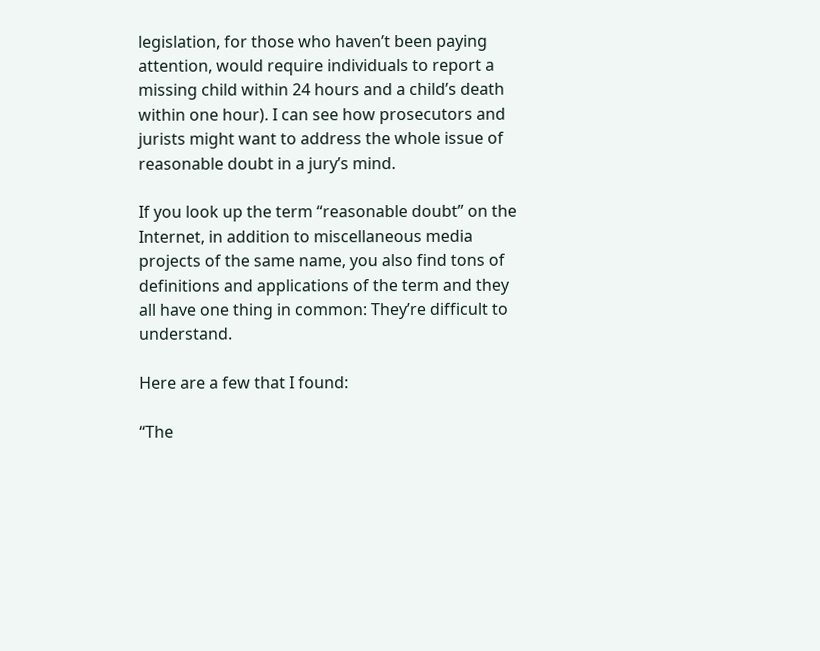legislation, for those who haven’t been paying attention, would require individuals to report a missing child within 24 hours and a child’s death within one hour). I can see how prosecutors and jurists might want to address the whole issue of reasonable doubt in a jury’s mind.

If you look up the term “reasonable doubt” on the Internet, in addition to miscellaneous media projects of the same name, you also find tons of definitions and applications of the term and they all have one thing in common: They’re difficult to understand.

Here are a few that I found:

“The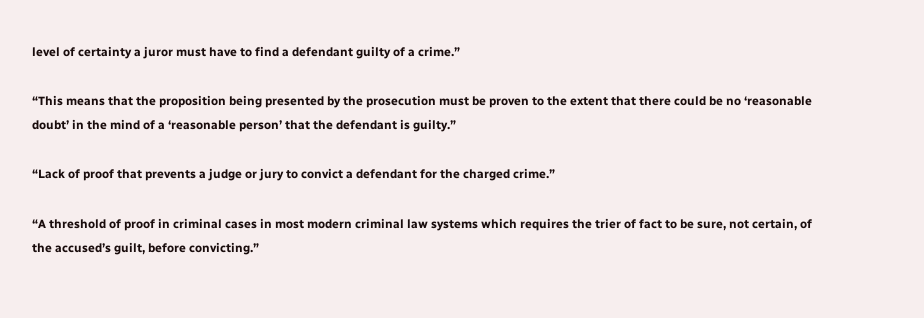level of certainty a juror must have to find a defendant guilty of a crime.”

“This means that the proposition being presented by the prosecution must be proven to the extent that there could be no ‘reasonable doubt’ in the mind of a ‘reasonable person’ that the defendant is guilty.”

“Lack of proof that prevents a judge or jury to convict a defendant for the charged crime.”

“A threshold of proof in criminal cases in most modern criminal law systems which requires the trier of fact to be sure, not certain, of the accused’s guilt, before convicting.”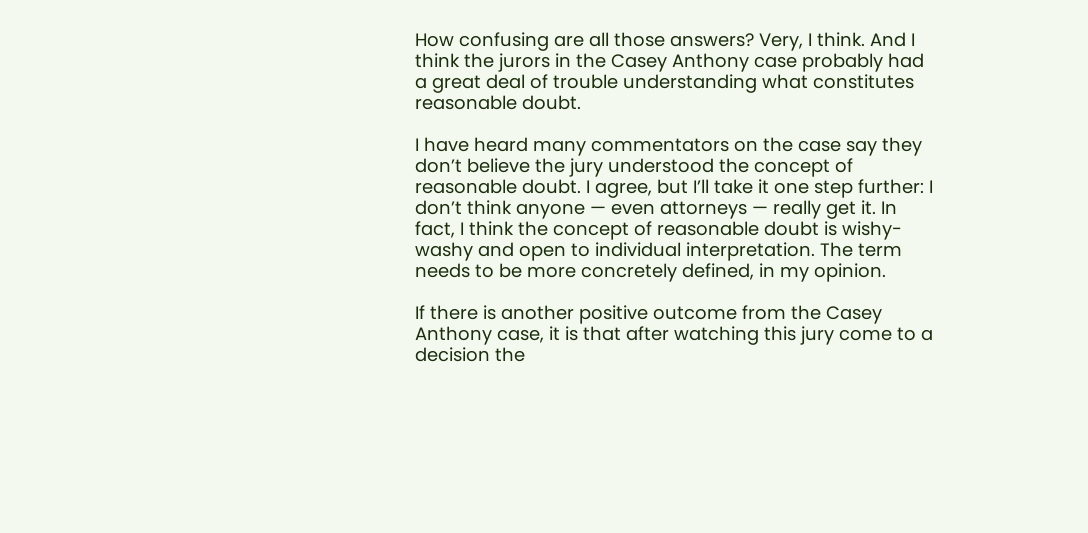How confusing are all those answers? Very, I think. And I think the jurors in the Casey Anthony case probably had a great deal of trouble understanding what constitutes reasonable doubt.

I have heard many commentators on the case say they don’t believe the jury understood the concept of reasonable doubt. I agree, but I’ll take it one step further: I don’t think anyone — even attorneys — really get it. In fact, I think the concept of reasonable doubt is wishy-washy and open to individual interpretation. The term needs to be more concretely defined, in my opinion.

If there is another positive outcome from the Casey Anthony case, it is that after watching this jury come to a decision the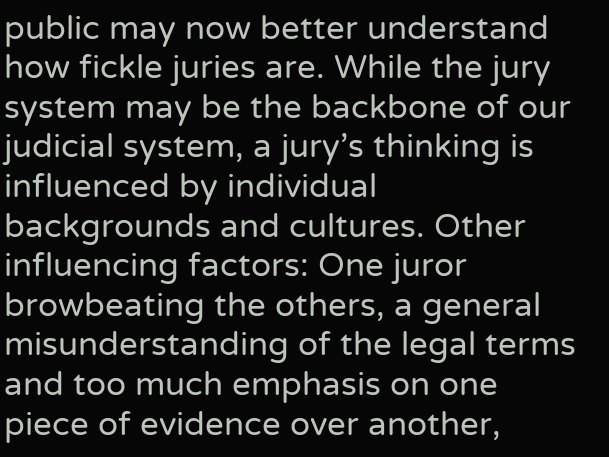public may now better understand how fickle juries are. While the jury system may be the backbone of our judicial system, a jury’s thinking is influenced by individual backgrounds and cultures. Other influencing factors: One juror browbeating the others, a general misunderstanding of the legal terms and too much emphasis on one piece of evidence over another,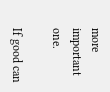more important one.

If good can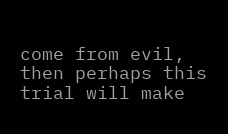come from evil, then perhaps this trial will make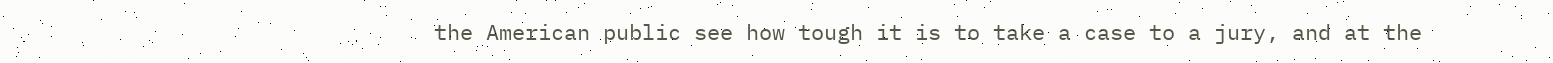the American public see how tough it is to take a case to a jury, and at the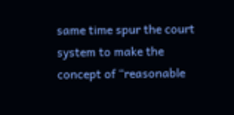same time spur the court system to make the concept of “reasonable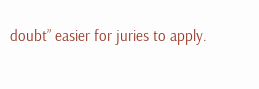doubt” easier for juries to apply.